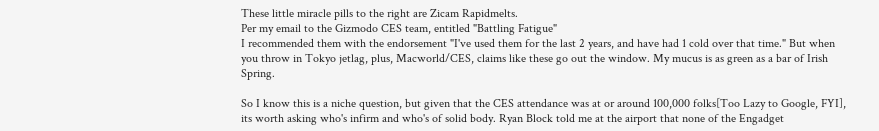These little miracle pills to the right are Zicam Rapidmelts.
Per my email to the Gizmodo CES team, entitled "Battling Fatigue"
I recommended them with the endorsement "I've used them for the last 2 years, and have had 1 cold over that time." But when you throw in Tokyo jetlag, plus, Macworld/CES, claims like these go out the window. My mucus is as green as a bar of Irish Spring.

So I know this is a niche question, but given that the CES attendance was at or around 100,000 folks[Too Lazy to Google, FYI], its worth asking who's infirm and who's of solid body. Ryan Block told me at the airport that none of the Engadget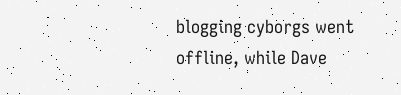blogging cyborgs went offline, while Dave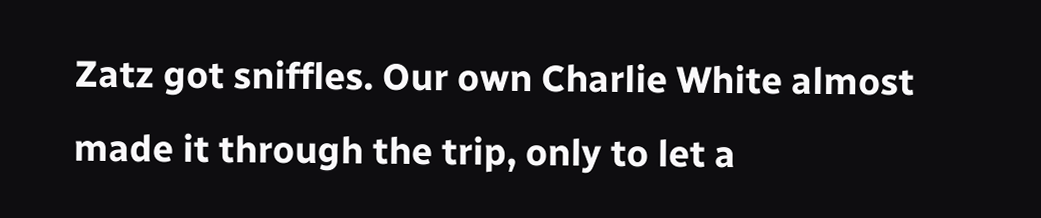Zatz got sniffles. Our own Charlie White almost made it through the trip, only to let a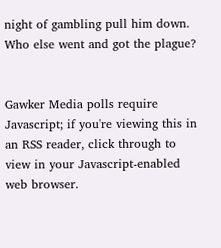night of gambling pull him down. Who else went and got the plague?


Gawker Media polls require Javascript; if you're viewing this in an RSS reader, click through to view in your Javascript-enabled web browser.